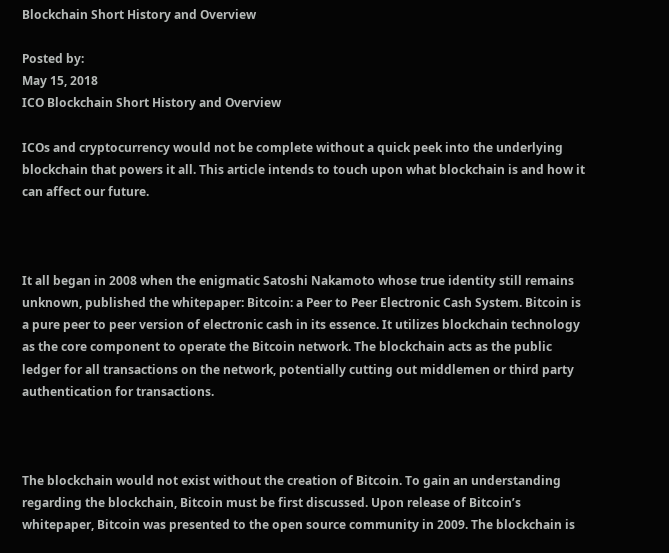Blockchain Short History and Overview

Posted by:
May 15, 2018
ICO Blockchain Short History and Overview

ICOs and cryptocurrency would not be complete without a quick peek into the underlying blockchain that powers it all. This article intends to touch upon what blockchain is and how it can affect our future.



It all began in 2008 when the enigmatic Satoshi Nakamoto whose true identity still remains unknown, published the whitepaper: Bitcoin: a Peer to Peer Electronic Cash System. Bitcoin is a pure peer to peer version of electronic cash in its essence. It utilizes blockchain technology as the core component to operate the Bitcoin network. The blockchain acts as the public ledger for all transactions on the network, potentially cutting out middlemen or third party authentication for transactions.



The blockchain would not exist without the creation of Bitcoin. To gain an understanding regarding the blockchain, Bitcoin must be first discussed. Upon release of Bitcoin’s whitepaper, Bitcoin was presented to the open source community in 2009. The blockchain is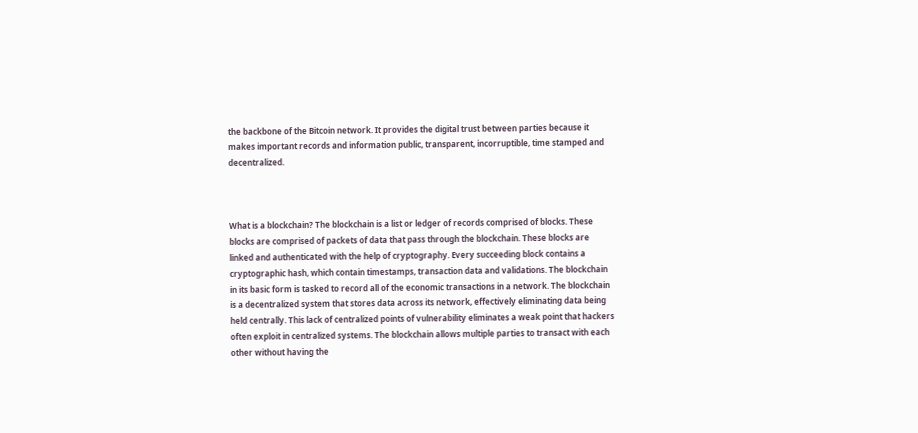the backbone of the Bitcoin network. It provides the digital trust between parties because it makes important records and information public, transparent, incorruptible, time stamped and decentralized.



What is a blockchain? The blockchain is a list or ledger of records comprised of blocks. These blocks are comprised of packets of data that pass through the blockchain. These blocks are linked and authenticated with the help of cryptography. Every succeeding block contains a cryptographic hash, which contain timestamps, transaction data and validations. The blockchain in its basic form is tasked to record all of the economic transactions in a network. The blockchain is a decentralized system that stores data across its network, effectively eliminating data being held centrally. This lack of centralized points of vulnerability eliminates a weak point that hackers often exploit in centralized systems. The blockchain allows multiple parties to transact with each other without having the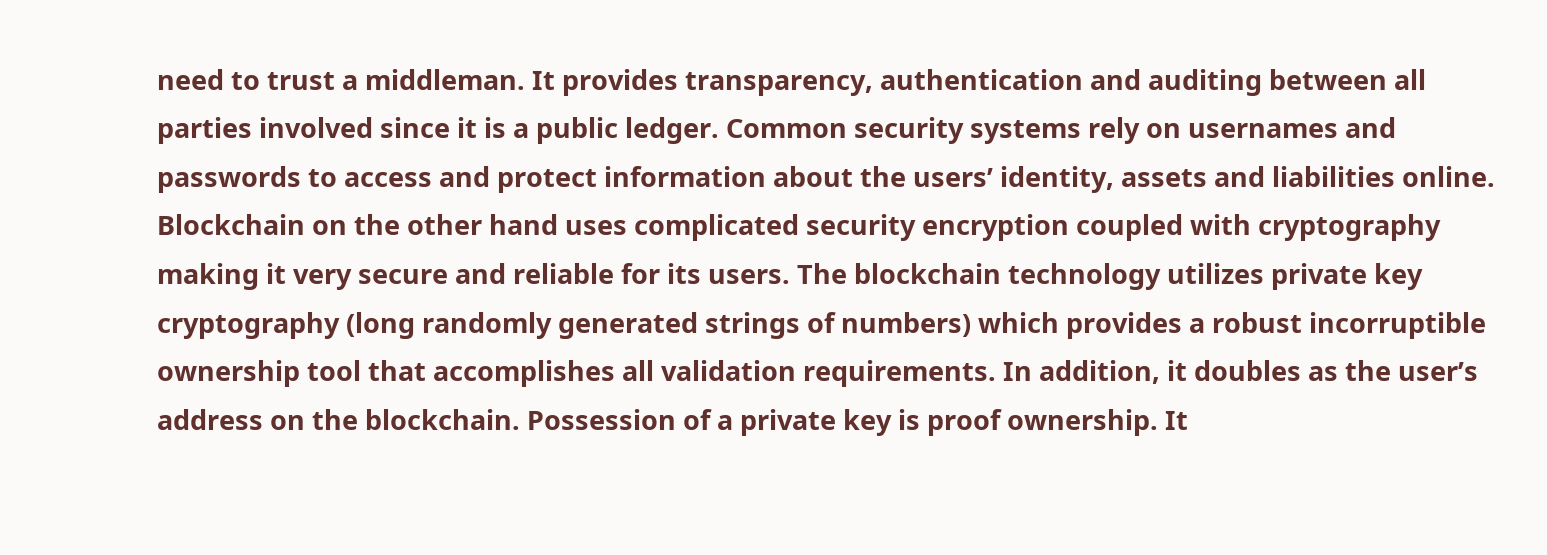need to trust a middleman. It provides transparency, authentication and auditing between all parties involved since it is a public ledger. Common security systems rely on usernames and passwords to access and protect information about the users’ identity, assets and liabilities online. Blockchain on the other hand uses complicated security encryption coupled with cryptography making it very secure and reliable for its users. The blockchain technology utilizes private key cryptography (long randomly generated strings of numbers) which provides a robust incorruptible ownership tool that accomplishes all validation requirements. In addition, it doubles as the user’s address on the blockchain. Possession of a private key is proof ownership. It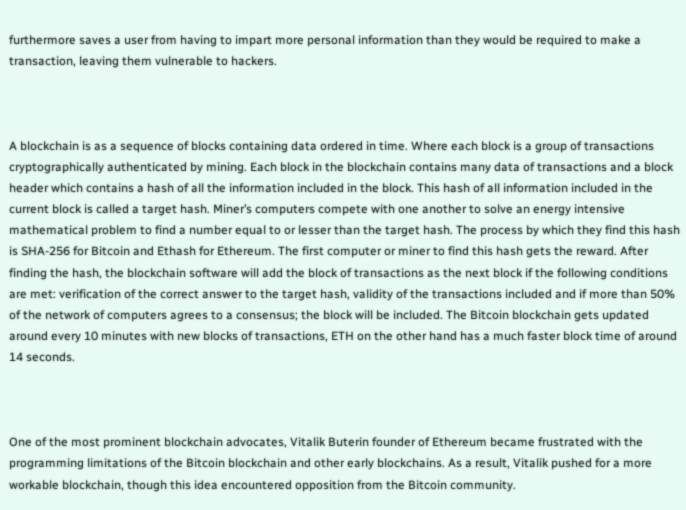furthermore saves a user from having to impart more personal information than they would be required to make a transaction, leaving them vulnerable to hackers.



A blockchain is as a sequence of blocks containing data ordered in time. Where each block is a group of transactions cryptographically authenticated by mining. Each block in the blockchain contains many data of transactions and a block header which contains a hash of all the information included in the block. This hash of all information included in the current block is called a target hash. Miner’s computers compete with one another to solve an energy intensive mathematical problem to find a number equal to or lesser than the target hash. The process by which they find this hash is SHA-256 for Bitcoin and Ethash for Ethereum. The first computer or miner to find this hash gets the reward. After finding the hash, the blockchain software will add the block of transactions as the next block if the following conditions are met: verification of the correct answer to the target hash, validity of the transactions included and if more than 50% of the network of computers agrees to a consensus; the block will be included. The Bitcoin blockchain gets updated around every 10 minutes with new blocks of transactions, ETH on the other hand has a much faster block time of around 14 seconds.



One of the most prominent blockchain advocates, Vitalik Buterin founder of Ethereum became frustrated with the programming limitations of the Bitcoin blockchain and other early blockchains. As a result, Vitalik pushed for a more workable blockchain, though this idea encountered opposition from the Bitcoin community.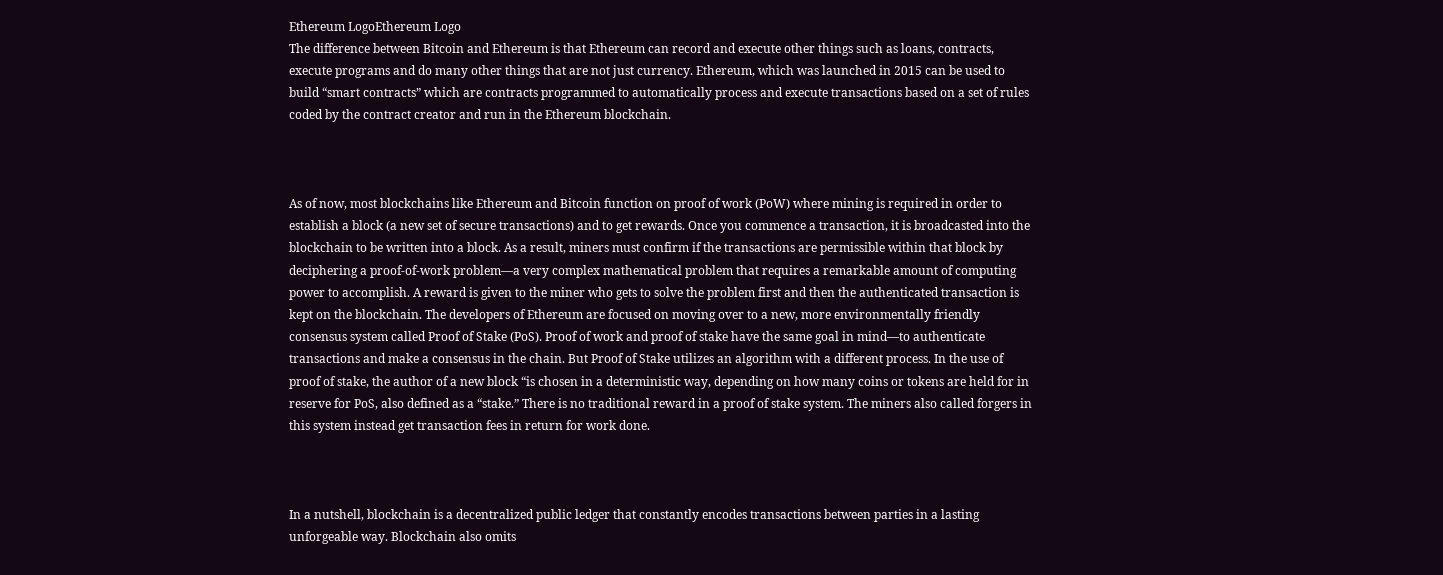Ethereum LogoEthereum Logo
The difference between Bitcoin and Ethereum is that Ethereum can record and execute other things such as loans, contracts, execute programs and do many other things that are not just currency. Ethereum, which was launched in 2015 can be used to build “smart contracts” which are contracts programmed to automatically process and execute transactions based on a set of rules coded by the contract creator and run in the Ethereum blockchain.



As of now, most blockchains like Ethereum and Bitcoin function on proof of work (PoW) where mining is required in order to establish a block (a new set of secure transactions) and to get rewards. Once you commence a transaction, it is broadcasted into the blockchain to be written into a block. As a result, miners must confirm if the transactions are permissible within that block by deciphering a proof-of-work problem—a very complex mathematical problem that requires a remarkable amount of computing power to accomplish. A reward is given to the miner who gets to solve the problem first and then the authenticated transaction is kept on the blockchain. The developers of Ethereum are focused on moving over to a new, more environmentally friendly consensus system called Proof of Stake (PoS). Proof of work and proof of stake have the same goal in mind—to authenticate transactions and make a consensus in the chain. But Proof of Stake utilizes an algorithm with a different process. In the use of proof of stake, the author of a new block “is chosen in a deterministic way, depending on how many coins or tokens are held for in reserve for PoS, also defined as a “stake.” There is no traditional reward in a proof of stake system. The miners also called forgers in this system instead get transaction fees in return for work done.



In a nutshell, blockchain is a decentralized public ledger that constantly encodes transactions between parties in a lasting unforgeable way. Blockchain also omits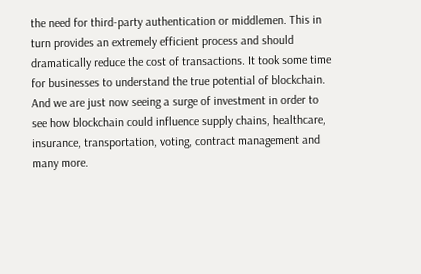the need for third-party authentication or middlemen. This in turn provides an extremely efficient process and should dramatically reduce the cost of transactions. It took some time for businesses to understand the true potential of blockchain. And we are just now seeing a surge of investment in order to see how blockchain could influence supply chains, healthcare, insurance, transportation, voting, contract management and many more.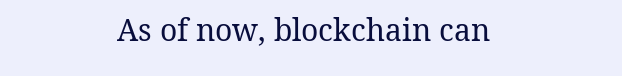As of now, blockchain can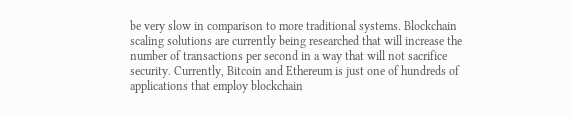be very slow in comparison to more traditional systems. Blockchain scaling solutions are currently being researched that will increase the number of transactions per second in a way that will not sacrifice security. Currently, Bitcoin and Ethereum is just one of hundreds of applications that employ blockchain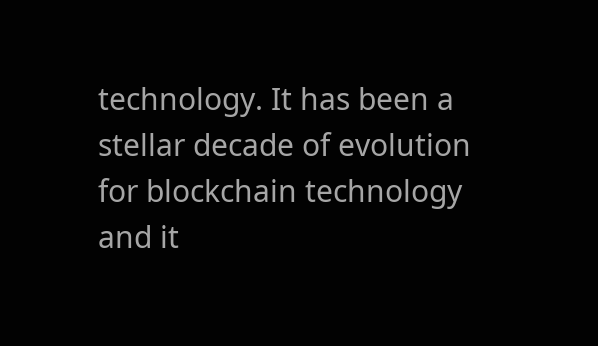technology. It has been a stellar decade of evolution for blockchain technology and it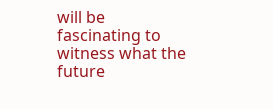will be fascinating to witness what the future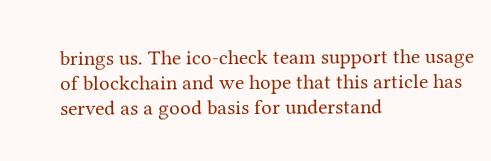brings us. The ico-check team support the usage of blockchain and we hope that this article has served as a good basis for understand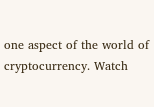one aspect of the world of cryptocurrency. Watch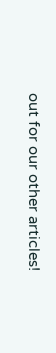out for our other articles!